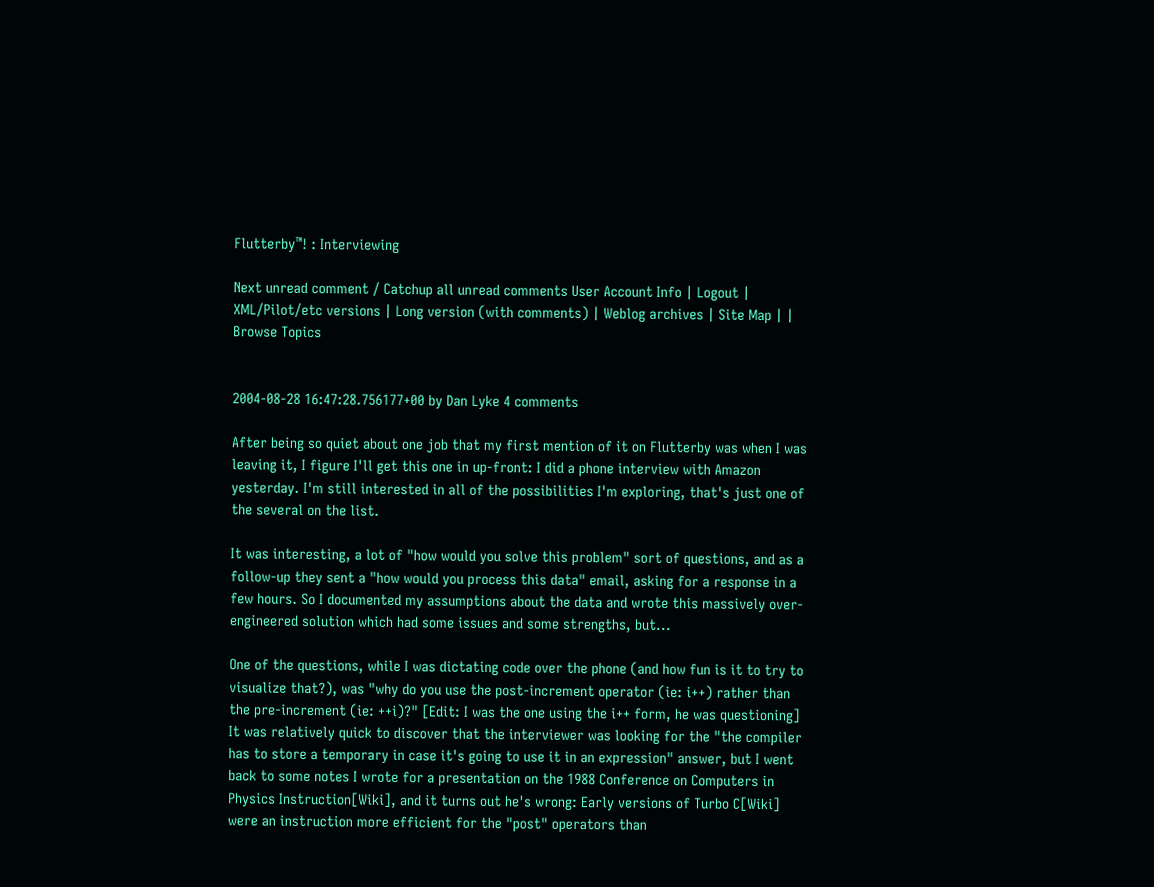Flutterby™! : Interviewing

Next unread comment / Catchup all unread comments User Account Info | Logout | XML/Pilot/etc versions | Long version (with comments) | Weblog archives | Site Map | | Browse Topics


2004-08-28 16:47:28.756177+00 by Dan Lyke 4 comments

After being so quiet about one job that my first mention of it on Flutterby was when I was leaving it, I figure I'll get this one in up-front: I did a phone interview with Amazon yesterday. I'm still interested in all of the possibilities I'm exploring, that's just one of the several on the list.

It was interesting, a lot of "how would you solve this problem" sort of questions, and as a follow-up they sent a "how would you process this data" email, asking for a response in a few hours. So I documented my assumptions about the data and wrote this massively over-engineered solution which had some issues and some strengths, but...

One of the questions, while I was dictating code over the phone (and how fun is it to try to visualize that?), was "why do you use the post-increment operator (ie: i++) rather than the pre-increment (ie: ++i)?" [Edit: I was the one using the i++ form, he was questioning] It was relatively quick to discover that the interviewer was looking for the "the compiler has to store a temporary in case it's going to use it in an expression" answer, but I went back to some notes I wrote for a presentation on the 1988 Conference on Computers in Physics Instruction[Wiki], and it turns out he's wrong: Early versions of Turbo C[Wiki] were an instruction more efficient for the "post" operators than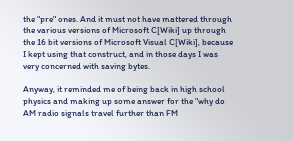the "pre" ones. And it must not have mattered through the various versions of Microsoft C[Wiki] up through the 16 bit versions of Microsoft Visual C[Wiki], because I kept using that construct, and in those days I was very concerned with saving bytes.

Anyway, it reminded me of being back in high school physics and making up some answer for the "why do AM radio signals travel further than FM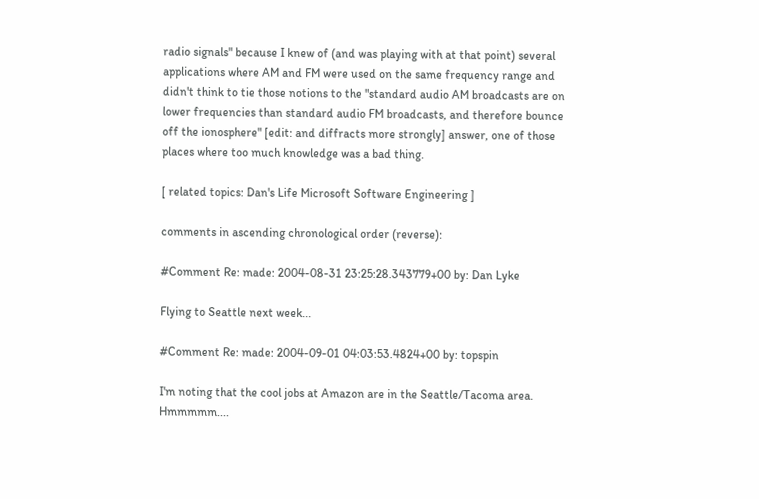radio signals" because I knew of (and was playing with at that point) several applications where AM and FM were used on the same frequency range and didn't think to tie those notions to the "standard audio AM broadcasts are on lower frequencies than standard audio FM broadcasts, and therefore bounce off the ionosphere" [edit: and diffracts more strongly] answer, one of those places where too much knowledge was a bad thing.

[ related topics: Dan's Life Microsoft Software Engineering ]

comments in ascending chronological order (reverse):

#Comment Re: made: 2004-08-31 23:25:28.343779+00 by: Dan Lyke

Flying to Seattle next week...

#Comment Re: made: 2004-09-01 04:03:53.4824+00 by: topspin

I'm noting that the cool jobs at Amazon are in the Seattle/Tacoma area. Hmmmmm....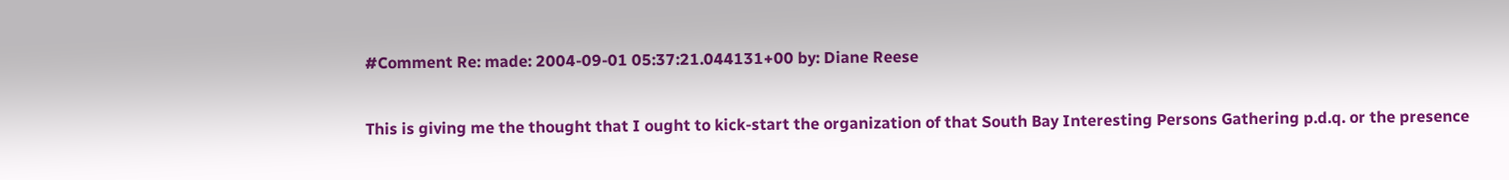#Comment Re: made: 2004-09-01 05:37:21.044131+00 by: Diane Reese

This is giving me the thought that I ought to kick-start the organization of that South Bay Interesting Persons Gathering p.d.q. or the presence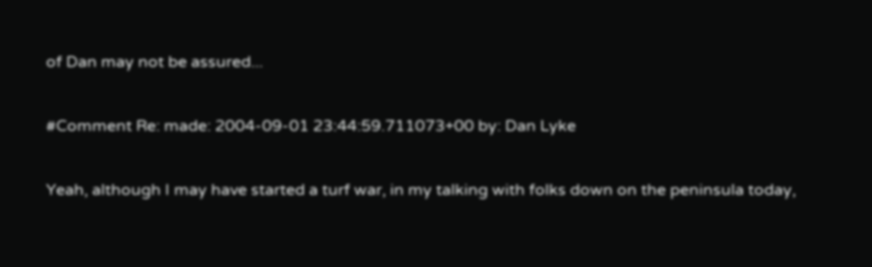of Dan may not be assured...

#Comment Re: made: 2004-09-01 23:44:59.711073+00 by: Dan Lyke

Yeah, although I may have started a turf war, in my talking with folks down on the peninsula today,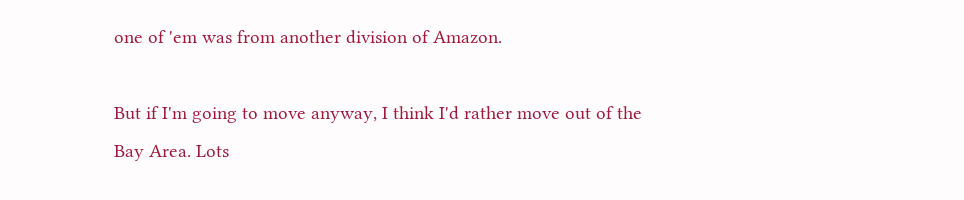one of 'em was from another division of Amazon.

But if I'm going to move anyway, I think I'd rather move out of the Bay Area. Lots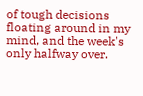of tough decisions floating around in my mind, and the week's only halfway over.